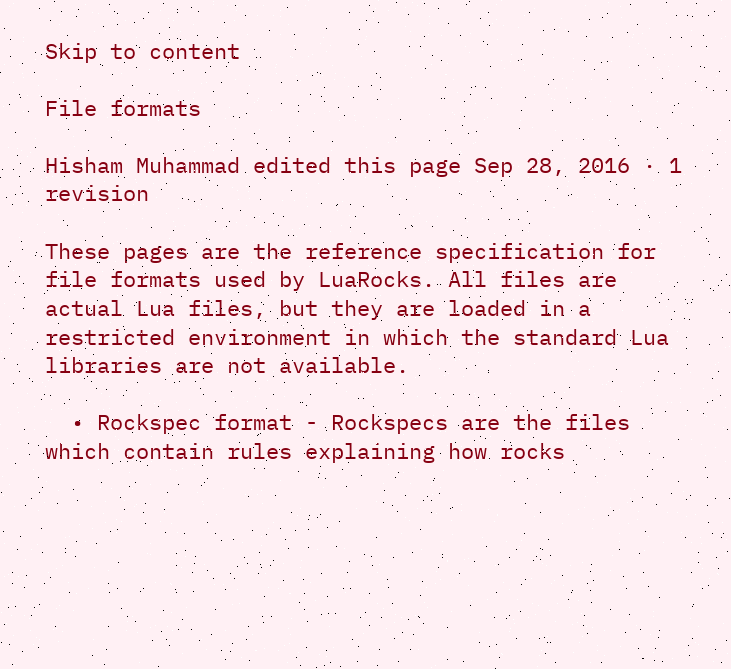Skip to content

File formats

Hisham Muhammad edited this page Sep 28, 2016 · 1 revision

These pages are the reference specification for file formats used by LuaRocks. All files are actual Lua files, but they are loaded in a restricted environment in which the standard Lua libraries are not available.

  • Rockspec format - Rockspecs are the files which contain rules explaining how rocks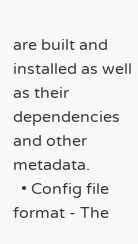are built and installed as well as their dependencies and other metadata.
  • Config file format - The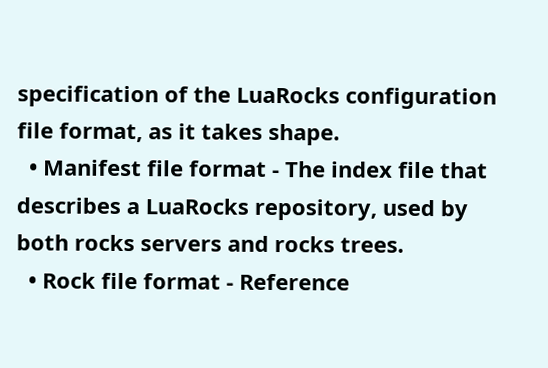specification of the LuaRocks configuration file format, as it takes shape.
  • Manifest file format - The index file that describes a LuaRocks repository, used by both rocks servers and rocks trees.
  • Rock file format - Reference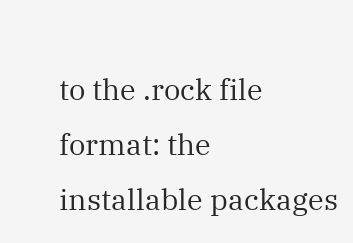to the .rock file format: the installable packages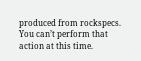produced from rockspecs.
You can’t perform that action at this time.